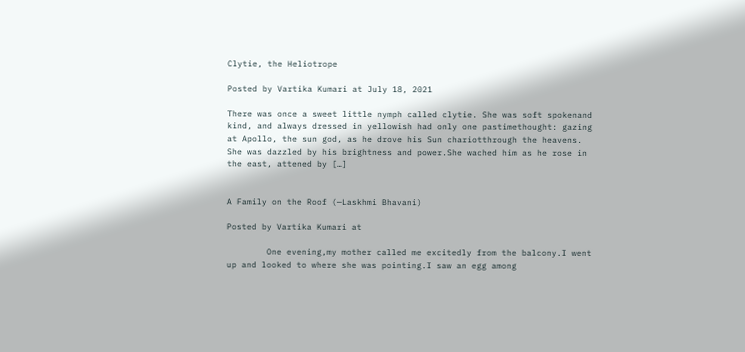Clytie, the Heliotrope

Posted by Vartika Kumari at July 18, 2021

There was once a sweet little nymph called clytie. She was soft spokenand kind, and always dressed in yellowish had only one pastimethought: gazing at Apollo, the sun god, as he drove his Sun chariotthrough the heavens. She was dazzled by his brightness and power.She wached him as he rose in the east, attened by […]


A Family on the Roof (—Laskhmi Bhavani)

Posted by Vartika Kumari at

        One evening,my mother called me excitedly from the balcony.I went up and looked to where she was pointing.I saw an egg among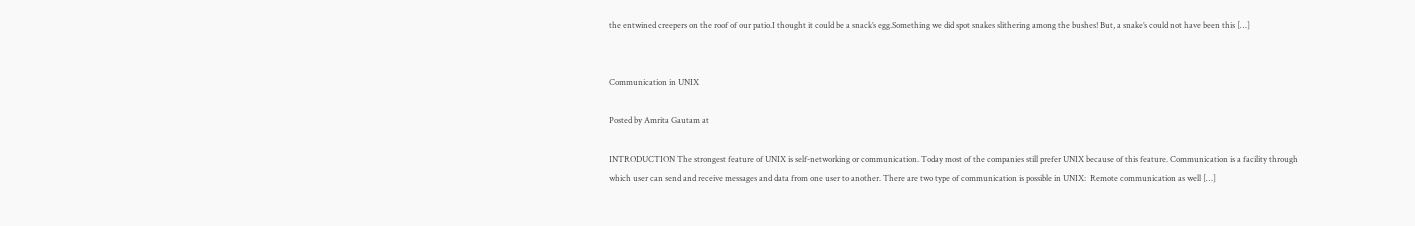the entwined creepers on the roof of our patio.I thought it could be a snack’s egg.Something we did spot snakes slithering among the bushes! But, a snake’s could not have been this […]


Communication in UNIX

Posted by Amrita Gautam at

INTRODUCTION The strongest feature of UNIX is self-networking or communication. Today most of the companies still prefer UNIX because of this feature. Communication is a facility through which user can send and receive messages and data from one user to another. There are two type of communication is possible in UNIX:  Remote communication as well […]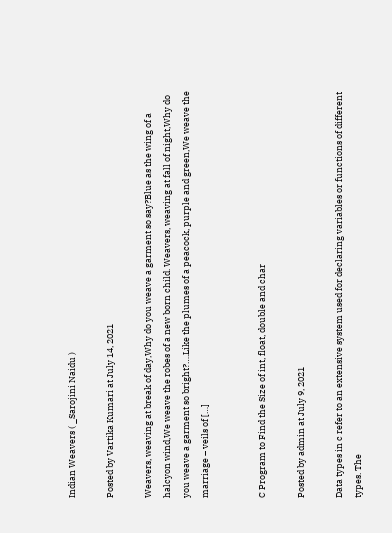Indian Weavers ( _Sarojini Naidu )

Posted by Vartika Kumari at July 14, 2021

Weavers, weaving at break of day,Why do you weave a garment so say?Blue as the wing of a halcyon wind,We weave the robes of a new born child. Weavers, weaving at fall of night,Why do you weave a garment so bright?….Like the plumes of a peacock, purple and green,We weave the marriage – veils of […]


C Program to Find the Size of int, float, double and char

Posted by admin at July 9, 2021

Data types in c refer to an extensive system used for declaring variables or functions of different types. The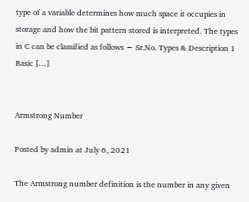type of a variable determines how much space it occupies in storage and how the bit pattern stored is interpreted. The types in C can be classified as follows − Sr.No. Types & Description 1 Basic […]


Armstrong Number

Posted by admin at July 6, 2021

The Armstrong number definition is the number in any given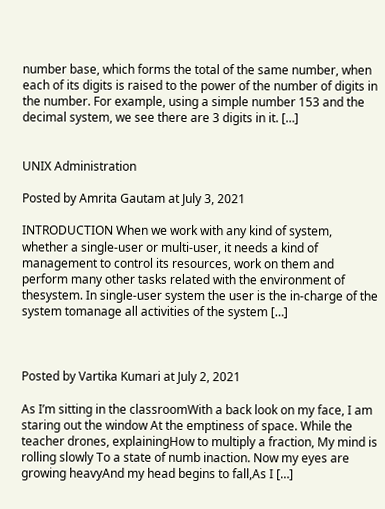number base, which forms the total of the same number, when each of its digits is raised to the power of the number of digits in the number. For example, using a simple number 153 and the decimal system, we see there are 3 digits in it. […]


UNIX Administration

Posted by Amrita Gautam at July 3, 2021

INTRODUCTION When we work with any kind of system, whether a single-user or multi-user, it needs a kind of management to control its resources, work on them and perform many other tasks related with the environment of thesystem. In single-user system the user is the in-charge of the system tomanage all activities of the system […]



Posted by Vartika Kumari at July 2, 2021

As I’m sitting in the classroomWith a back look on my face, I am staring out the window At the emptiness of space. While the teacher drones, explainingHow to multiply a fraction, My mind is rolling slowly To a state of numb inaction. Now my eyes are growing heavyAnd my head begins to fall,As I […]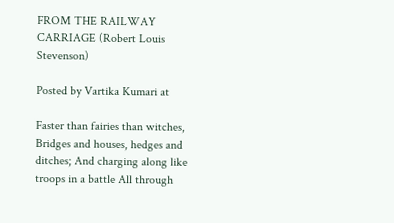FROM THE RAILWAY CARRIAGE (Robert Louis Stevenson)

Posted by Vartika Kumari at

Faster than fairies than witches, Bridges and houses, hedges and ditches; And charging along like troops in a battle All through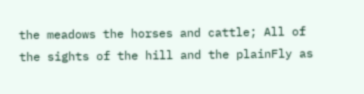the meadows the horses and cattle; All of the sights of the hill and the plainFly as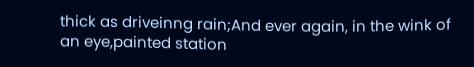thick as driveinng rain;And ever again, in the wink of an eye,painted station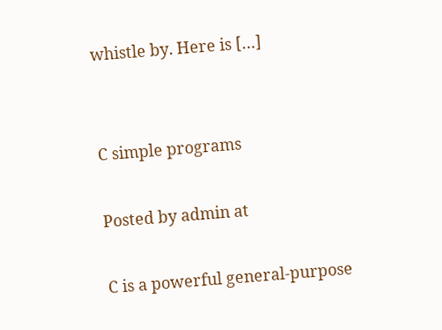whistle by. Here is […]


C simple programs

Posted by admin at

C is a powerful general-purpose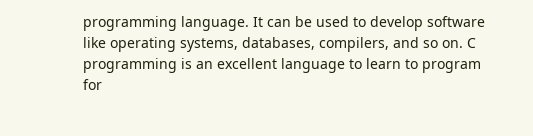programming language. It can be used to develop software like operating systems, databases, compilers, and so on. C programming is an excellent language to learn to program for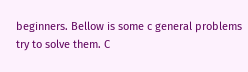beginners. Bellow is some c general problems try to solve them. C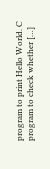program to print Hello World. C program to check whether […]